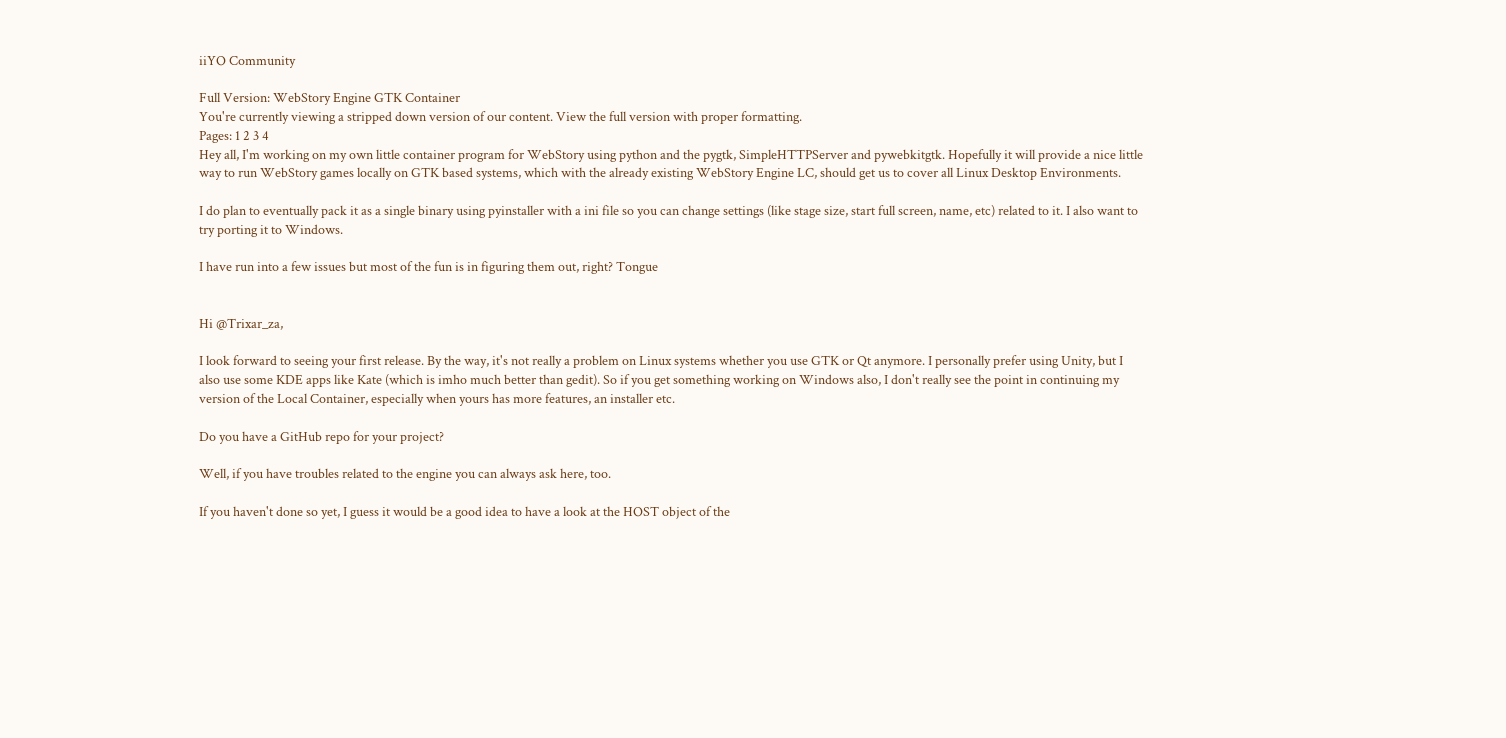iiYO Community

Full Version: WebStory Engine GTK Container
You're currently viewing a stripped down version of our content. View the full version with proper formatting.
Pages: 1 2 3 4
Hey all, I'm working on my own little container program for WebStory using python and the pygtk, SimpleHTTPServer and pywebkitgtk. Hopefully it will provide a nice little way to run WebStory games locally on GTK based systems, which with the already existing WebStory Engine LC, should get us to cover all Linux Desktop Environments.

I do plan to eventually pack it as a single binary using pyinstaller with a ini file so you can change settings (like stage size, start full screen, name, etc) related to it. I also want to try porting it to Windows.

I have run into a few issues but most of the fun is in figuring them out, right? Tongue


Hi @Trixar_za,

I look forward to seeing your first release. By the way, it's not really a problem on Linux systems whether you use GTK or Qt anymore. I personally prefer using Unity, but I also use some KDE apps like Kate (which is imho much better than gedit). So if you get something working on Windows also, I don't really see the point in continuing my version of the Local Container, especially when yours has more features, an installer etc.

Do you have a GitHub repo for your project?

Well, if you have troubles related to the engine you can always ask here, too.

If you haven't done so yet, I guess it would be a good idea to have a look at the HOST object of the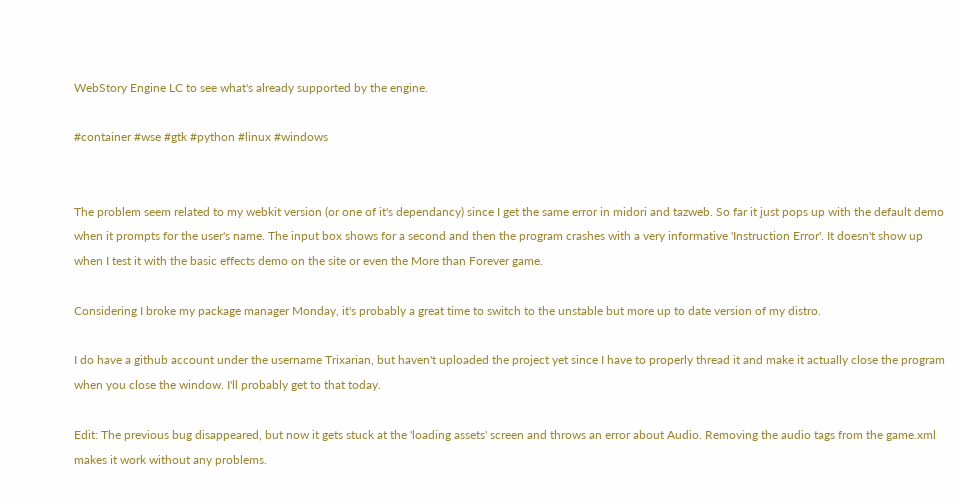WebStory Engine LC to see what's already supported by the engine.

#container #wse #gtk #python #linux #windows


The problem seem related to my webkit version (or one of it's dependancy) since I get the same error in midori and tazweb. So far it just pops up with the default demo when it prompts for the user's name. The input box shows for a second and then the program crashes with a very informative 'Instruction Error'. It doesn't show up when I test it with the basic effects demo on the site or even the More than Forever game.

Considering I broke my package manager Monday, it's probably a great time to switch to the unstable but more up to date version of my distro.

I do have a github account under the username Trixarian, but haven't uploaded the project yet since I have to properly thread it and make it actually close the program when you close the window. I'll probably get to that today.

Edit: The previous bug disappeared, but now it gets stuck at the 'loading assets' screen and throws an error about Audio. Removing the audio tags from the game.xml makes it work without any problems.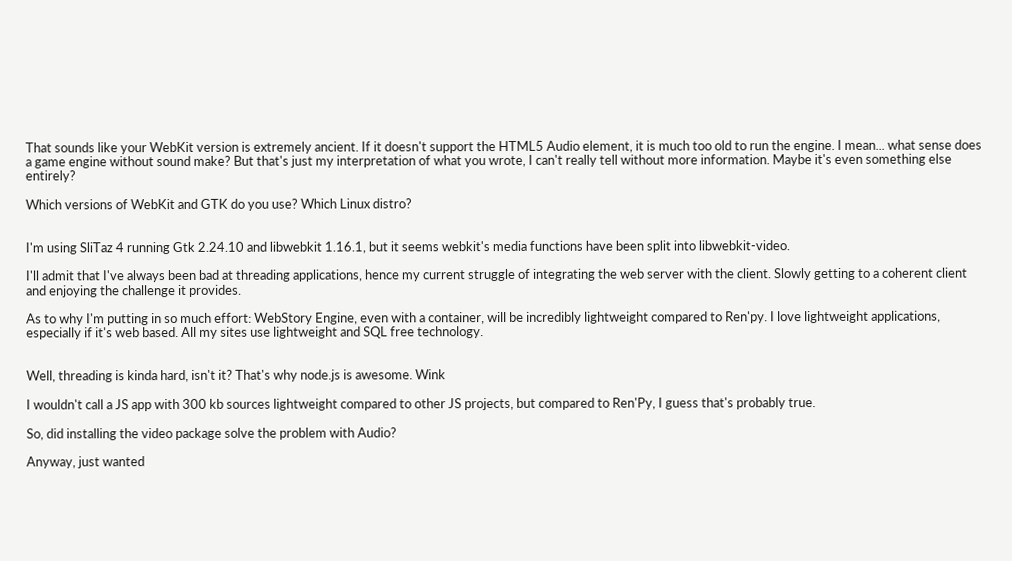That sounds like your WebKit version is extremely ancient. If it doesn't support the HTML5 Audio element, it is much too old to run the engine. I mean... what sense does a game engine without sound make? But that's just my interpretation of what you wrote, I can't really tell without more information. Maybe it's even something else entirely?

Which versions of WebKit and GTK do you use? Which Linux distro?


I'm using SliTaz 4 running Gtk 2.24.10 and libwebkit 1.16.1, but it seems webkit's media functions have been split into libwebkit-video.

I'll admit that I've always been bad at threading applications, hence my current struggle of integrating the web server with the client. Slowly getting to a coherent client and enjoying the challenge it provides.

As to why I'm putting in so much effort: WebStory Engine, even with a container, will be incredibly lightweight compared to Ren'py. I love lightweight applications, especially if it's web based. All my sites use lightweight and SQL free technology.


Well, threading is kinda hard, isn't it? That's why node.js is awesome. Wink

I wouldn't call a JS app with 300 kb sources lightweight compared to other JS projects, but compared to Ren'Py, I guess that's probably true.

So, did installing the video package solve the problem with Audio?

Anyway, just wanted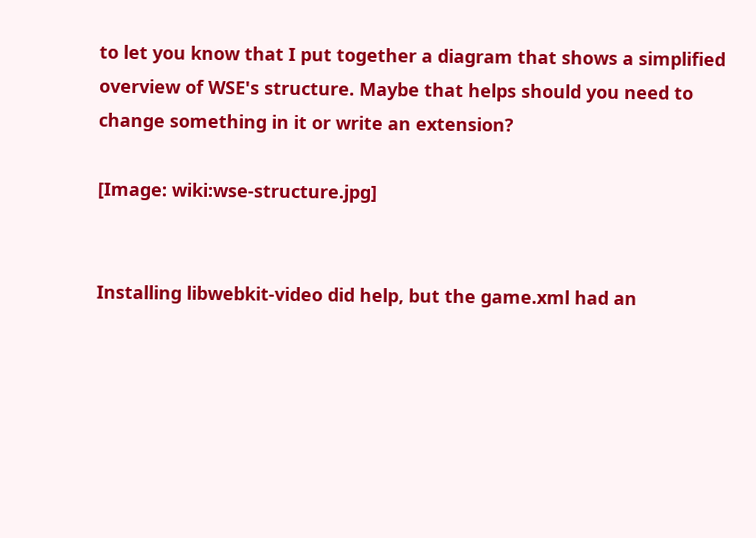to let you know that I put together a diagram that shows a simplified overview of WSE's structure. Maybe that helps should you need to change something in it or write an extension?

[Image: wiki:wse-structure.jpg]


Installing libwebkit-video did help, but the game.xml had an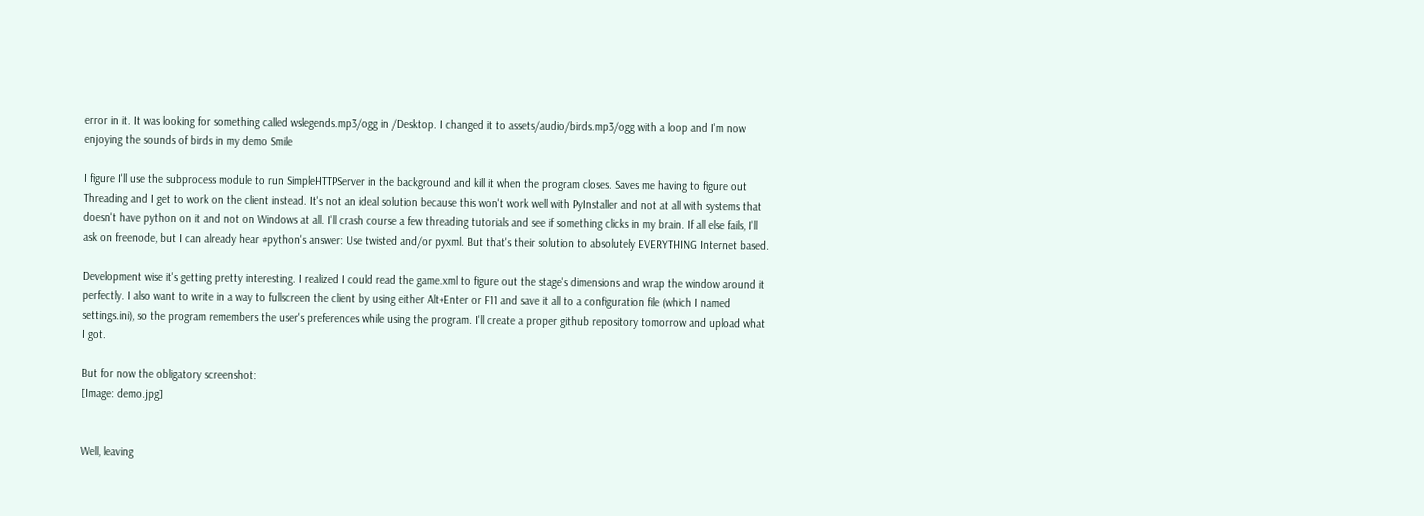error in it. It was looking for something called wslegends.mp3/ogg in /Desktop. I changed it to assets/audio/birds.mp3/ogg with a loop and I'm now enjoying the sounds of birds in my demo Smile

I figure I'll use the subprocess module to run SimpleHTTPServer in the background and kill it when the program closes. Saves me having to figure out Threading and I get to work on the client instead. It's not an ideal solution because this won't work well with PyInstaller and not at all with systems that doesn't have python on it and not on Windows at all. I'll crash course a few threading tutorials and see if something clicks in my brain. If all else fails, I'll ask on freenode, but I can already hear #python's answer: Use twisted and/or pyxml. But that's their solution to absolutely EVERYTHING Internet based.

Development wise it's getting pretty interesting. I realized I could read the game.xml to figure out the stage's dimensions and wrap the window around it perfectly. I also want to write in a way to fullscreen the client by using either Alt+Enter or F11 and save it all to a configuration file (which I named settings.ini), so the program remembers the user's preferences while using the program. I'll create a proper github repository tomorrow and upload what I got.

But for now the obligatory screenshot:
[Image: demo.jpg]


Well, leaving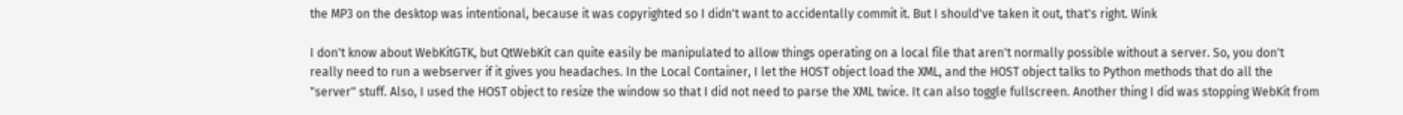the MP3 on the desktop was intentional, because it was copyrighted so I didn't want to accidentally commit it. But I should've taken it out, that's right. Wink

I don't know about WebKitGTK, but QtWebKit can quite easily be manipulated to allow things operating on a local file that aren't normally possible without a server. So, you don't really need to run a webserver if it gives you headaches. In the Local Container, I let the HOST object load the XML, and the HOST object talks to Python methods that do all the "server" stuff. Also, I used the HOST object to resize the window so that I did not need to parse the XML twice. It can also toggle fullscreen. Another thing I did was stopping WebKit from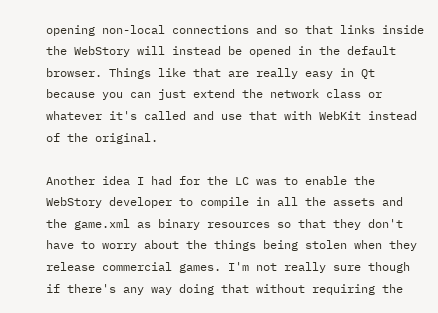opening non-local connections and so that links inside the WebStory will instead be opened in the default browser. Things like that are really easy in Qt because you can just extend the network class or whatever it's called and use that with WebKit instead of the original.

Another idea I had for the LC was to enable the WebStory developer to compile in all the assets and the game.xml as binary resources so that they don't have to worry about the things being stolen when they release commercial games. I'm not really sure though if there's any way doing that without requiring the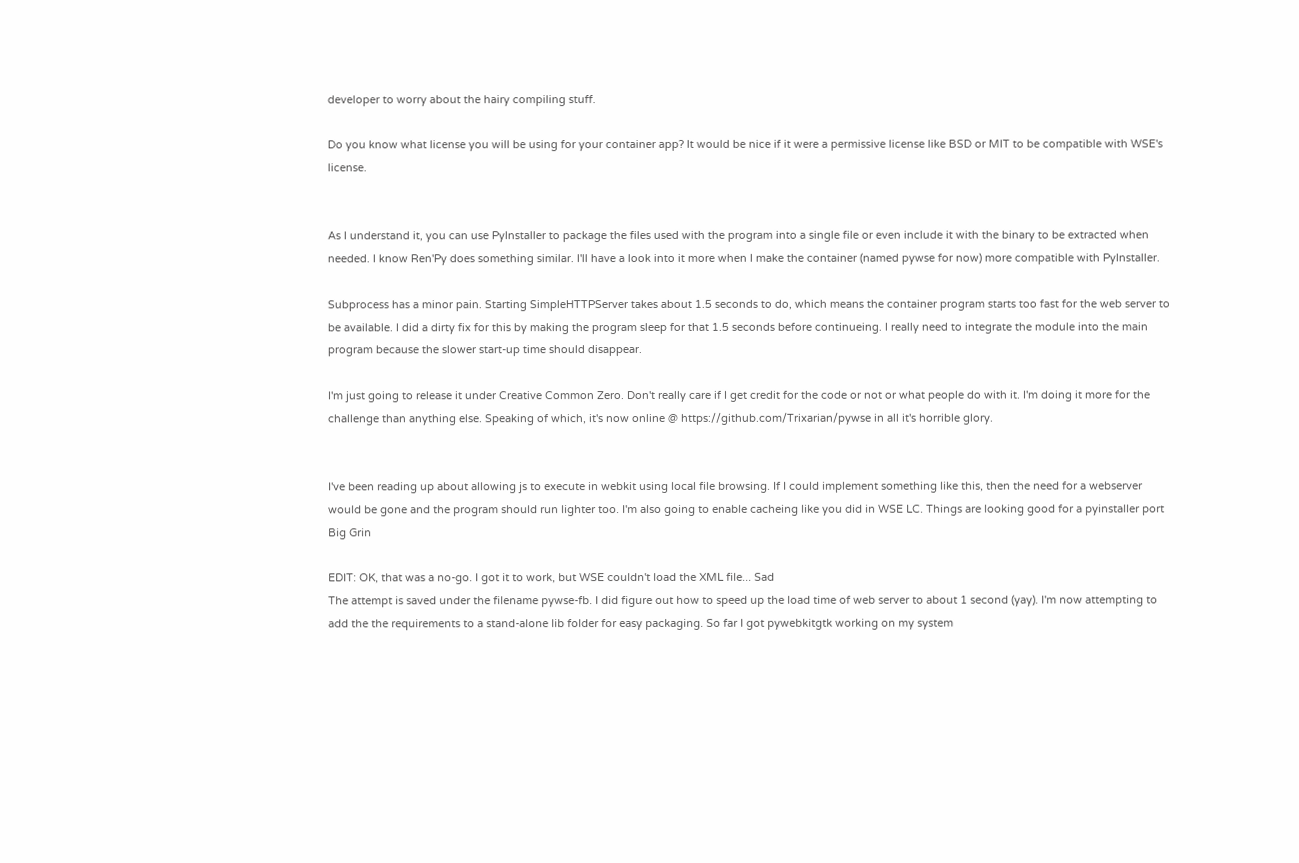developer to worry about the hairy compiling stuff.

Do you know what license you will be using for your container app? It would be nice if it were a permissive license like BSD or MIT to be compatible with WSE's license.


As I understand it, you can use PyInstaller to package the files used with the program into a single file or even include it with the binary to be extracted when needed. I know Ren'Py does something similar. I'll have a look into it more when I make the container (named pywse for now) more compatible with PyInstaller.

Subprocess has a minor pain. Starting SimpleHTTPServer takes about 1.5 seconds to do, which means the container program starts too fast for the web server to be available. I did a dirty fix for this by making the program sleep for that 1.5 seconds before continueing. I really need to integrate the module into the main program because the slower start-up time should disappear.

I'm just going to release it under Creative Common Zero. Don't really care if I get credit for the code or not or what people do with it. I'm doing it more for the challenge than anything else. Speaking of which, it's now online @ https://github.com/Trixarian/pywse in all it's horrible glory.


I've been reading up about allowing js to execute in webkit using local file browsing. If I could implement something like this, then the need for a webserver would be gone and the program should run lighter too. I'm also going to enable cacheing like you did in WSE LC. Things are looking good for a pyinstaller port Big Grin

EDIT: OK, that was a no-go. I got it to work, but WSE couldn't load the XML file... Sad
The attempt is saved under the filename pywse-fb. I did figure out how to speed up the load time of web server to about 1 second (yay). I'm now attempting to add the the requirements to a stand-alone lib folder for easy packaging. So far I got pywebkitgtk working on my system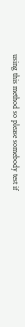using this method so please somebody test if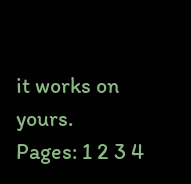it works on yours.
Pages: 1 2 3 4